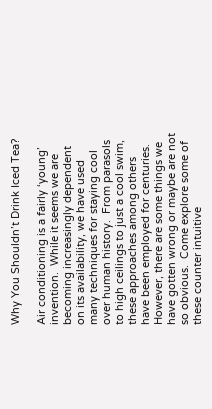Why You Shouldn’t Drink Iced Tea?

Air conditioning is a fairly ‘young’ invention.  While it seems we are becoming increasingly dependent on its availability, we have used many techniques for staying cool over human history.  From parasols to high ceilings to just a cool swim, these approaches among others have been employed for centuries.  However, there are some things we have gotten wrong or maybe are not so obvious.  Come explore some of these counter intuitive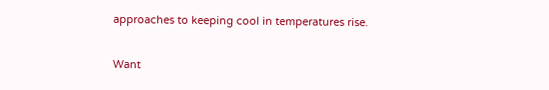approaches to keeping cool in temperatures rise.

Want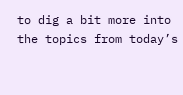to dig a bit more into the topics from today’s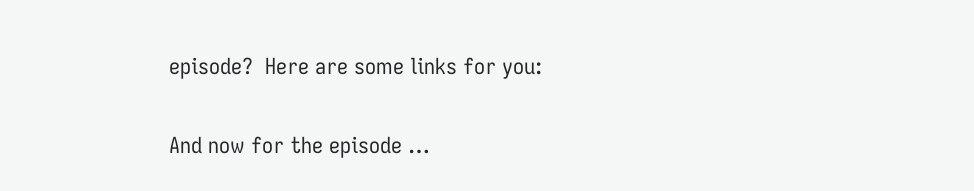episode?  Here are some links for you:

And now for the episode …